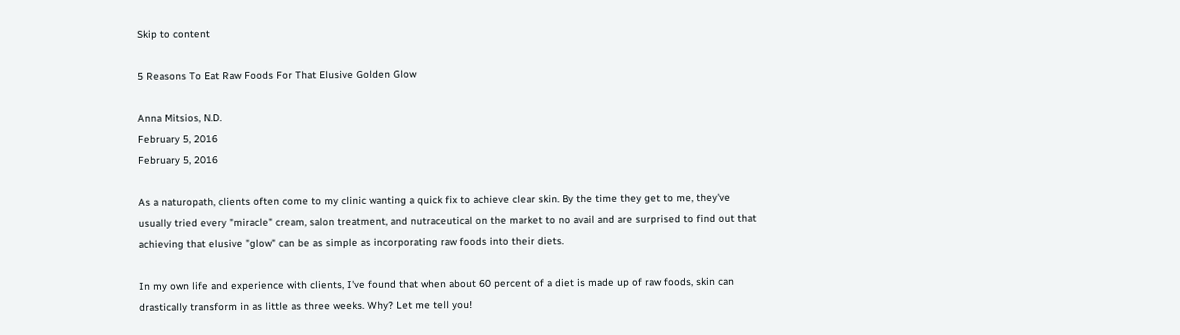Skip to content

5 Reasons To Eat Raw Foods For That Elusive Golden Glow

Anna Mitsios, N.D.
February 5, 2016
February 5, 2016

As a naturopath, clients often come to my clinic wanting a quick fix to achieve clear skin. By the time they get to me, they've usually tried every "miracle" cream, salon treatment, and nutraceutical on the market to no avail and are surprised to find out that achieving that elusive "glow" can be as simple as incorporating raw foods into their diets.

In my own life and experience with clients, I've found that when about 60 percent of a diet is made up of raw foods, skin can drastically transform in as little as three weeks. Why? Let me tell you!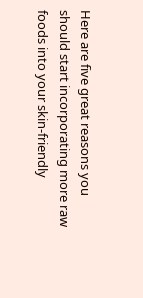Here are five great reasons you should start incorporating more raw foods into your skin-friendly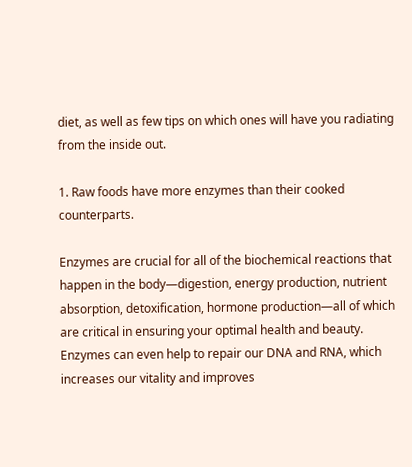diet, as well as few tips on which ones will have you radiating from the inside out.

1. Raw foods have more enzymes than their cooked counterparts.

Enzymes are crucial for all of the biochemical reactions that happen in the body—digestion, energy production, nutrient absorption, detoxification, hormone production—all of which are critical in ensuring your optimal health and beauty. Enzymes can even help to repair our DNA and RNA, which increases our vitality and improves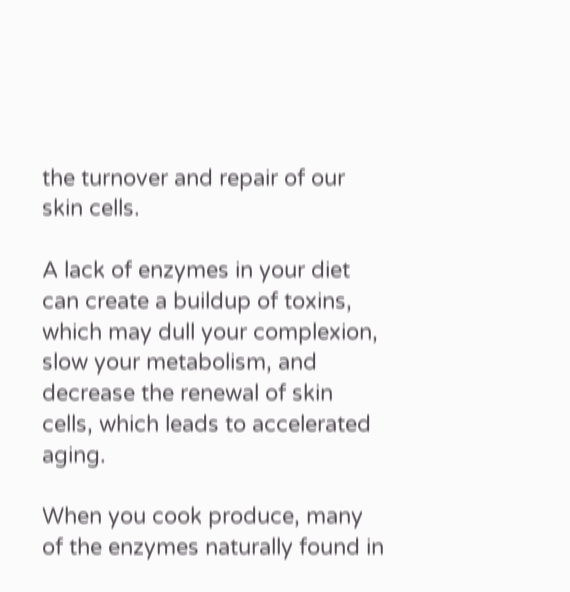the turnover and repair of our skin cells.

A lack of enzymes in your diet can create a buildup of toxins, which may dull your complexion, slow your metabolism, and decrease the renewal of skin cells, which leads to accelerated aging.

When you cook produce, many of the enzymes naturally found in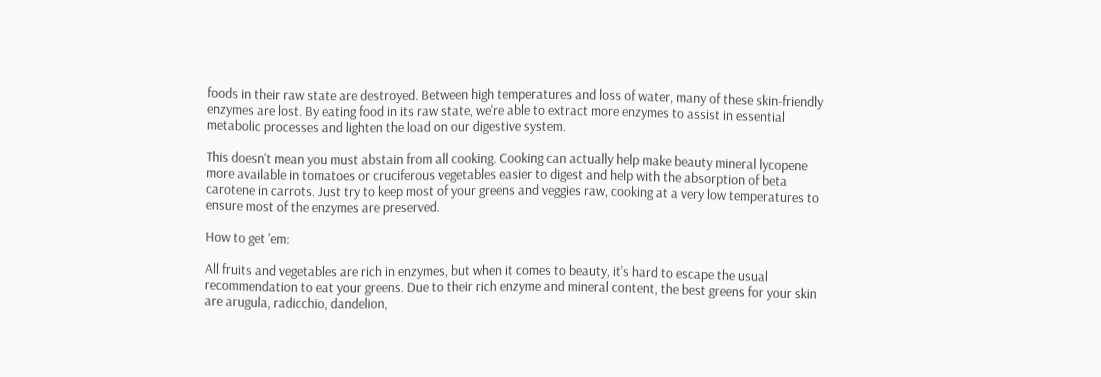foods in their raw state are destroyed. Between high temperatures and loss of water, many of these skin-friendly enzymes are lost. By eating food in its raw state, we're able to extract more enzymes to assist in essential metabolic processes and lighten the load on our digestive system.

This doesn't mean you must abstain from all cooking. Cooking can actually help make beauty mineral lycopene more available in tomatoes or cruciferous vegetables easier to digest and help with the absorption of beta carotene in carrots. Just try to keep most of your greens and veggies raw, cooking at a very low temperatures to ensure most of the enzymes are preserved.

How to get 'em:

All fruits and vegetables are rich in enzymes, but when it comes to beauty, it's hard to escape the usual recommendation to eat your greens. Due to their rich enzyme and mineral content, the best greens for your skin are arugula, radicchio, dandelion,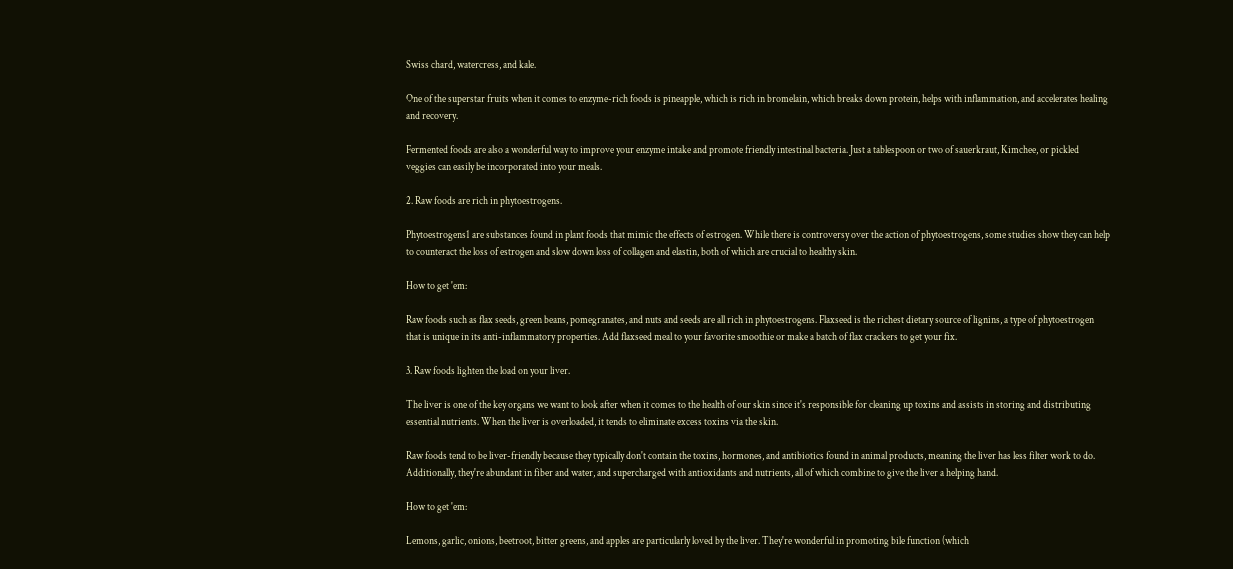Swiss chard, watercress, and kale.

One of the superstar fruits when it comes to enzyme-rich foods is pineapple, which is rich in bromelain, which breaks down protein, helps with inflammation, and accelerates healing and recovery.

Fermented foods are also a wonderful way to improve your enzyme intake and promote friendly intestinal bacteria. Just a tablespoon or two of sauerkraut, Kimchee, or pickled veggies can easily be incorporated into your meals.

2. Raw foods are rich in phytoestrogens.

Phytoestrogens1 are substances found in plant foods that mimic the effects of estrogen. While there is controversy over the action of phytoestrogens, some studies show they can help to counteract the loss of estrogen and slow down loss of collagen and elastin, both of which are crucial to healthy skin.

How to get 'em:

Raw foods such as flax seeds, green beans, pomegranates, and nuts and seeds are all rich in phytoestrogens. Flaxseed is the richest dietary source of lignins, a type of phytoestrogen that is unique in its anti-inflammatory properties. Add flaxseed meal to your favorite smoothie or make a batch of flax crackers to get your fix.

3. Raw foods lighten the load on your liver.

The liver is one of the key organs we want to look after when it comes to the health of our skin since it's responsible for cleaning up toxins and assists in storing and distributing essential nutrients. When the liver is overloaded, it tends to eliminate excess toxins via the skin.

Raw foods tend to be liver-friendly because they typically don't contain the toxins, hormones, and antibiotics found in animal products, meaning the liver has less filter work to do. Additionally, they're abundant in fiber and water, and supercharged with antioxidants and nutrients, all of which combine to give the liver a helping hand.

How to get 'em:

Lemons, garlic, onions, beetroot, bitter greens, and apples are particularly loved by the liver. They're wonderful in promoting bile function (which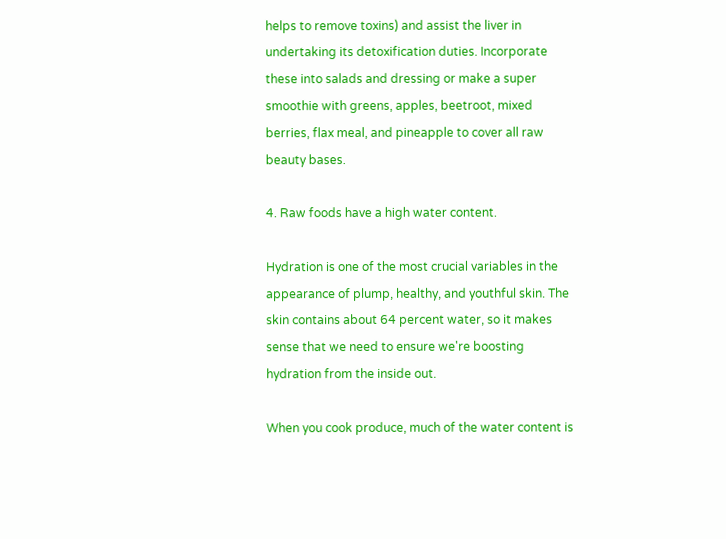helps to remove toxins) and assist the liver in undertaking its detoxification duties. Incorporate these into salads and dressing or make a super smoothie with greens, apples, beetroot, mixed berries, flax meal, and pineapple to cover all raw beauty bases.

4. Raw foods have a high water content.

Hydration is one of the most crucial variables in the appearance of plump, healthy, and youthful skin. The skin contains about 64 percent water, so it makes sense that we need to ensure we're boosting hydration from the inside out.

When you cook produce, much of the water content is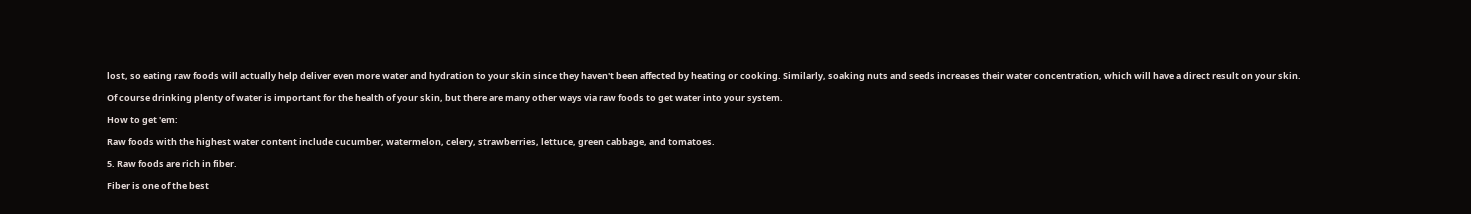lost, so eating raw foods will actually help deliver even more water and hydration to your skin since they haven't been affected by heating or cooking. Similarly, soaking nuts and seeds increases their water concentration, which will have a direct result on your skin.

Of course drinking plenty of water is important for the health of your skin, but there are many other ways via raw foods to get water into your system.

How to get 'em:

Raw foods with the highest water content include cucumber, watermelon, celery, strawberries, lettuce, green cabbage, and tomatoes.

5. Raw foods are rich in fiber.

Fiber is one of the best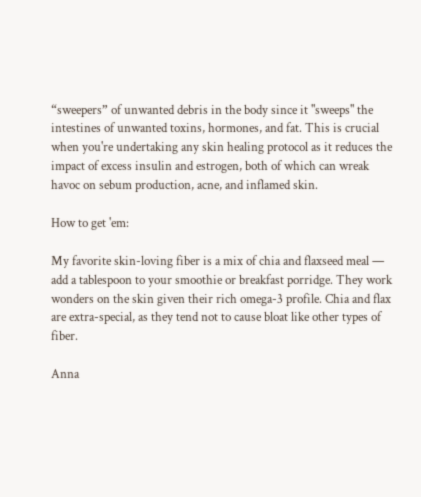“sweepers” of unwanted debris in the body since it "sweeps" the intestines of unwanted toxins, hormones, and fat. This is crucial when you're undertaking any skin healing protocol as it reduces the impact of excess insulin and estrogen, both of which can wreak havoc on sebum production, acne, and inflamed skin.

How to get 'em:

My favorite skin-loving fiber is a mix of chia and flaxseed meal — add a tablespoon to your smoothie or breakfast porridge. They work wonders on the skin given their rich omega-3 profile. Chia and flax are extra-special, as they tend not to cause bloat like other types of fiber.

Anna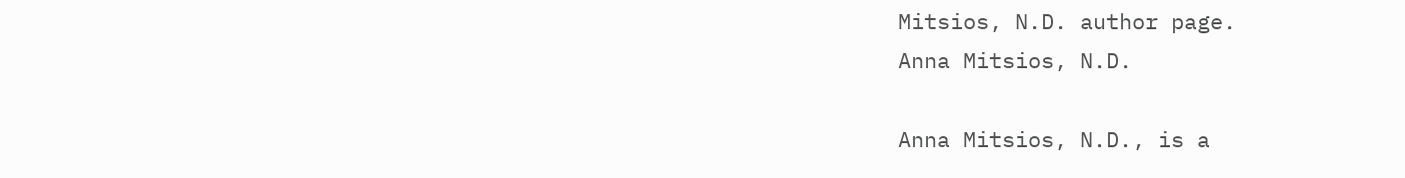Mitsios, N.D. author page.
Anna Mitsios, N.D.

Anna Mitsios, N.D., is a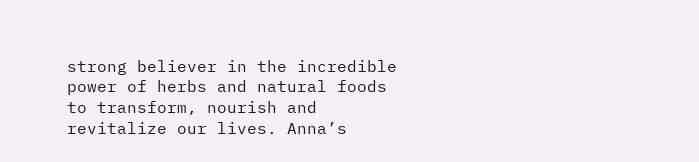strong believer in the incredible power of herbs and natural foods to transform, nourish and revitalize our lives. Anna’s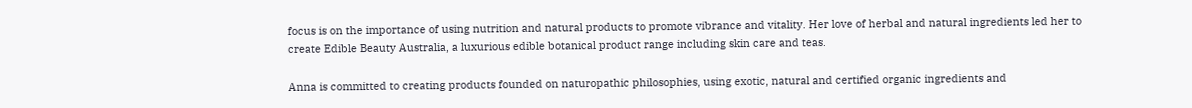focus is on the importance of using nutrition and natural products to promote vibrance and vitality. Her love of herbal and natural ingredients led her to create Edible Beauty Australia, a luxurious edible botanical product range including skin care and teas.

Anna is committed to creating products founded on naturopathic philosophies, using exotic, natural and certified organic ingredients and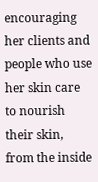encouraging her clients and people who use her skin care to nourish their skin, from the inside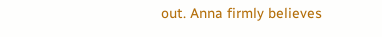out. Anna firmly believes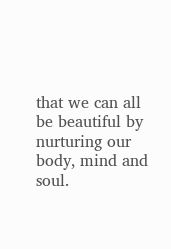that we can all be beautiful by nurturing our body, mind and soul.